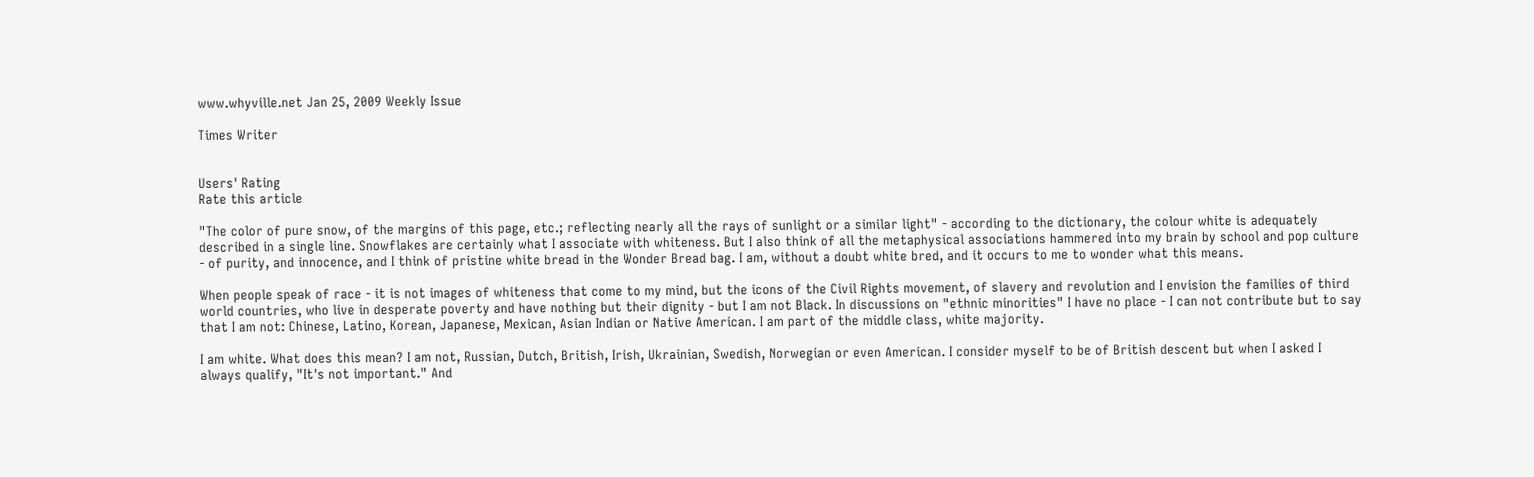www.whyville.net Jan 25, 2009 Weekly Issue

Times Writer


Users' Rating
Rate this article

"The color of pure snow, of the margins of this page, etc.; reflecting nearly all the rays of sunlight or a similar light" - according to the dictionary, the colour white is adequately described in a single line. Snowflakes are certainly what I associate with whiteness. But I also think of all the metaphysical associations hammered into my brain by school and pop culture - of purity, and innocence, and I think of pristine white bread in the Wonder Bread bag. I am, without a doubt white bred, and it occurs to me to wonder what this means.

When people speak of race - it is not images of whiteness that come to my mind, but the icons of the Civil Rights movement, of slavery and revolution and I envision the families of third world countries, who live in desperate poverty and have nothing but their dignity - but I am not Black. In discussions on "ethnic minorities" I have no place - I can not contribute but to say that I am not: Chinese, Latino, Korean, Japanese, Mexican, Asian Indian or Native American. I am part of the middle class, white majority.

I am white. What does this mean? I am not, Russian, Dutch, British, Irish, Ukrainian, Swedish, Norwegian or even American. I consider myself to be of British descent but when I asked I always qualify, "It's not important." And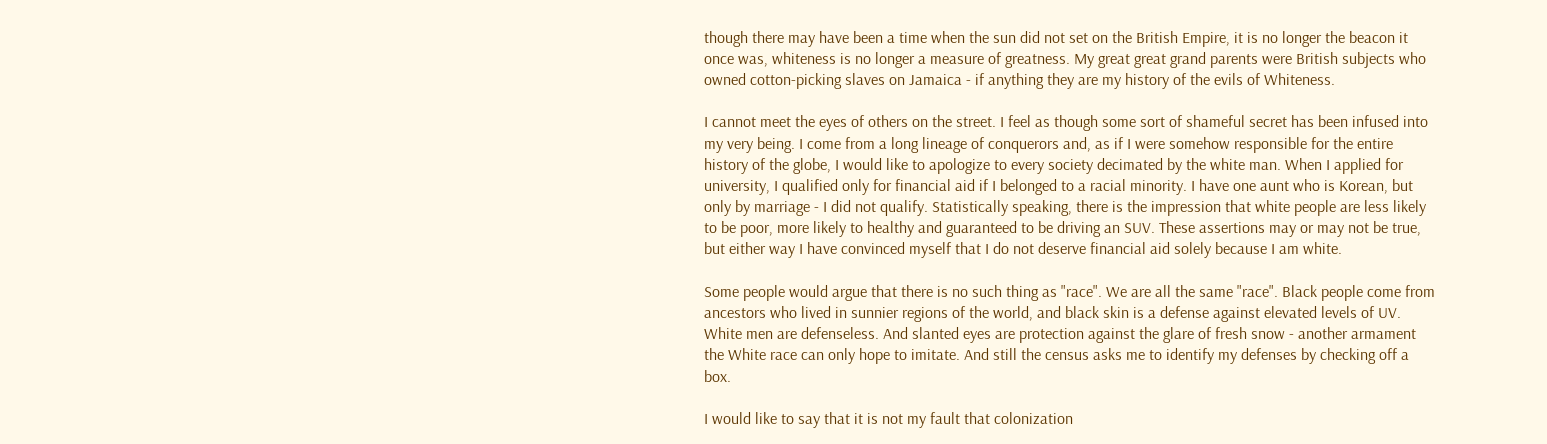though there may have been a time when the sun did not set on the British Empire, it is no longer the beacon it once was, whiteness is no longer a measure of greatness. My great great grand parents were British subjects who owned cotton-picking slaves on Jamaica - if anything they are my history of the evils of Whiteness.

I cannot meet the eyes of others on the street. I feel as though some sort of shameful secret has been infused into my very being. I come from a long lineage of conquerors and, as if I were somehow responsible for the entire history of the globe, I would like to apologize to every society decimated by the white man. When I applied for university, I qualified only for financial aid if I belonged to a racial minority. I have one aunt who is Korean, but only by marriage - I did not qualify. Statistically speaking, there is the impression that white people are less likely to be poor, more likely to healthy and guaranteed to be driving an SUV. These assertions may or may not be true, but either way I have convinced myself that I do not deserve financial aid solely because I am white.

Some people would argue that there is no such thing as "race". We are all the same "race". Black people come from ancestors who lived in sunnier regions of the world, and black skin is a defense against elevated levels of UV. White men are defenseless. And slanted eyes are protection against the glare of fresh snow - another armament the White race can only hope to imitate. And still the census asks me to identify my defenses by checking off a box.

I would like to say that it is not my fault that colonization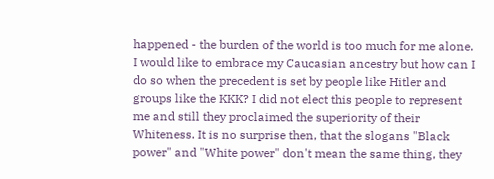happened - the burden of the world is too much for me alone. I would like to embrace my Caucasian ancestry but how can I do so when the precedent is set by people like Hitler and groups like the KKK? I did not elect this people to represent me and still they proclaimed the superiority of their Whiteness. It is no surprise then, that the slogans "Black power" and "White power" don't mean the same thing, they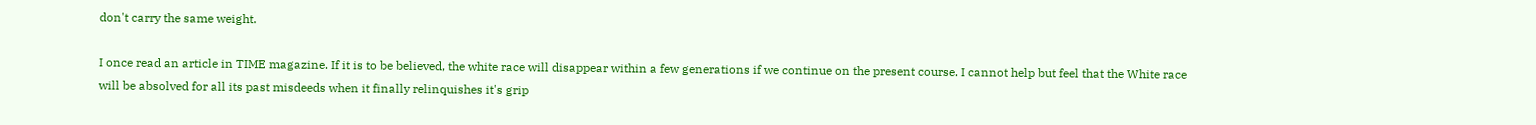don't carry the same weight.

I once read an article in TIME magazine. If it is to be believed, the white race will disappear within a few generations if we continue on the present course. I cannot help but feel that the White race will be absolved for all its past misdeeds when it finally relinquishes it's grip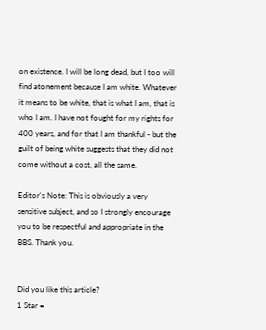on existence. I will be long dead, but I too will find atonement because I am white. Whatever it means to be white, that is what I am, that is who I am. I have not fought for my rights for 400 years, and for that I am thankful - but the guilt of being white suggests that they did not come without a cost, all the same.

Editor's Note: This is obviously a very sensitive subject, and so I strongly encourage you to be respectful and appropriate in the BBS. Thank you.


Did you like this article?
1 Star =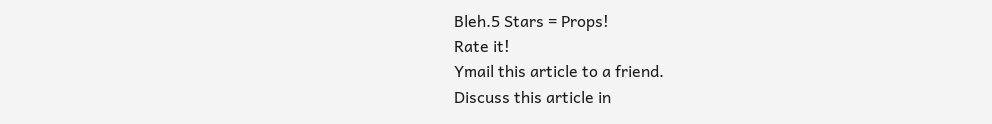Bleh.5 Stars = Props!
Rate it!
Ymail this article to a friend.
Discuss this article in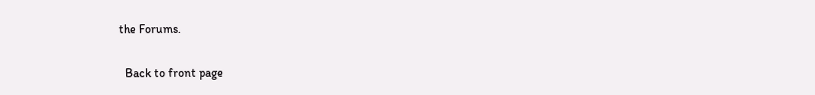the Forums.

  Back to front page